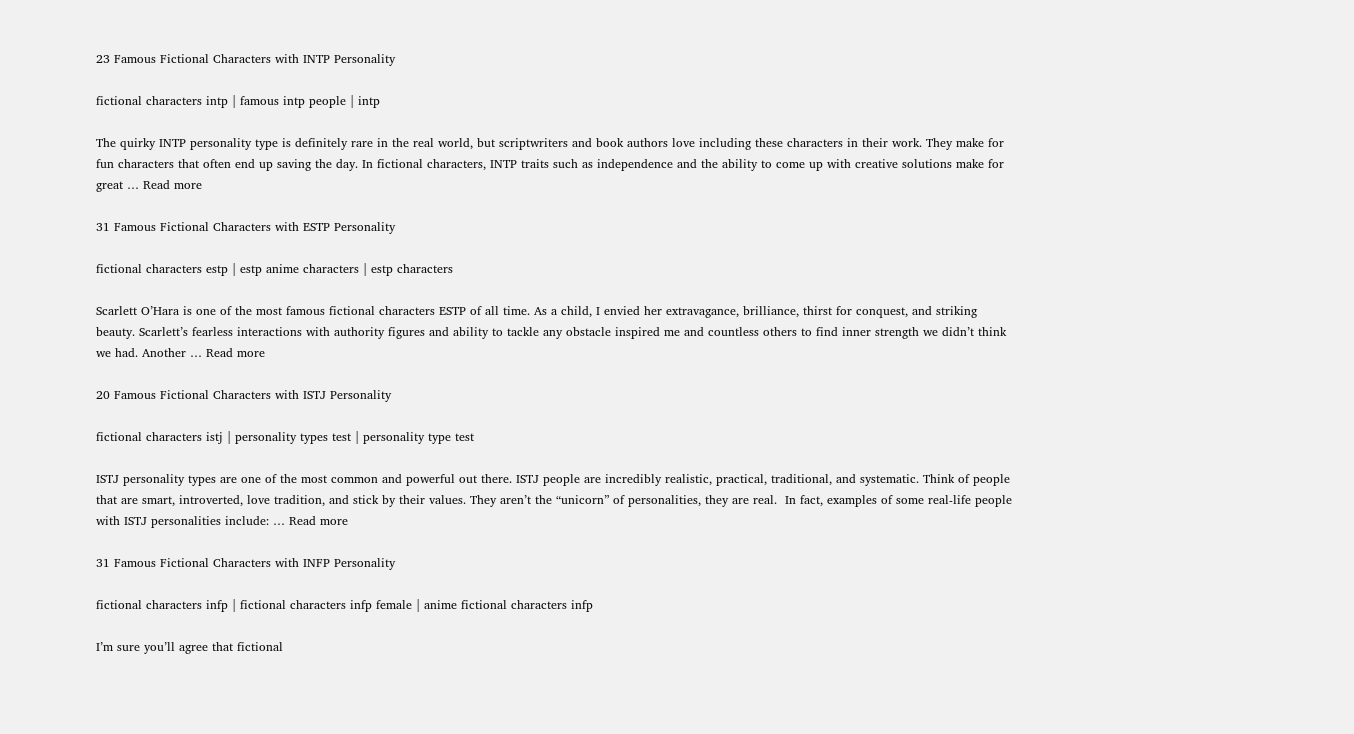23 Famous Fictional Characters with INTP Personality

fictional characters intp | famous intp people | intp

The quirky INTP personality type is definitely rare in the real world, but scriptwriters and book authors love including these characters in their work. They make for fun characters that often end up saving the day. In fictional characters, INTP traits such as independence and the ability to come up with creative solutions make for great … Read more

31 Famous Fictional Characters with ESTP Personality

fictional characters estp | estp anime characters | estp characters

Scarlett O’Hara is one of the most famous fictional characters ESTP of all time. As a child, I envied her extravagance, brilliance, thirst for conquest, and striking beauty. Scarlett’s fearless interactions with authority figures and ability to tackle any obstacle inspired me and countless others to find inner strength we didn’t think we had. Another … Read more

20 Famous Fictional Characters with ISTJ Personality

fictional characters istj | personality types test | personality type test

ISTJ personality types are one of the most common and powerful out there. ISTJ people are incredibly realistic, practical, traditional, and systematic. Think of people that are smart, introverted, love tradition, and stick by their values. They aren’t the “unicorn” of personalities, they are real.  In fact, examples of some real-life people with ISTJ personalities include: … Read more

31 Famous Fictional Characters with INFP Personality

fictional characters infp | fictional characters infp female | anime fictional characters infp

I’m sure you’ll agree that fictional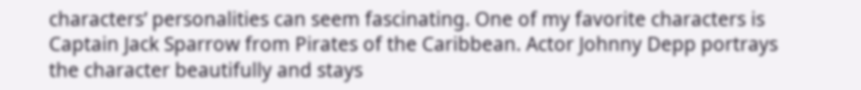characters’ personalities can seem fascinating. One of my favorite characters is Captain Jack Sparrow from Pirates of the Caribbean. Actor Johnny Depp portrays the character beautifully and stays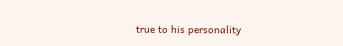true to his personality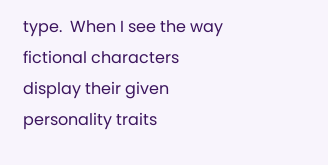type.  When I see the way fictional characters display their given personality traits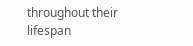throughout their lifespan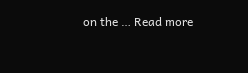on the … Read more